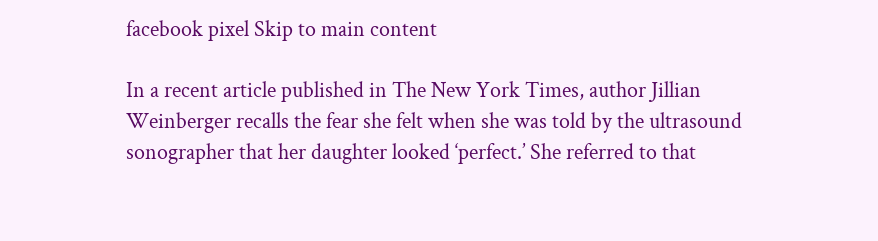facebook pixel Skip to main content

In a recent article published in The New York Times, author Jillian Weinberger recalls the fear she felt when she was told by the ultrasound sonographer that her daughter looked ‘perfect.’ She referred to that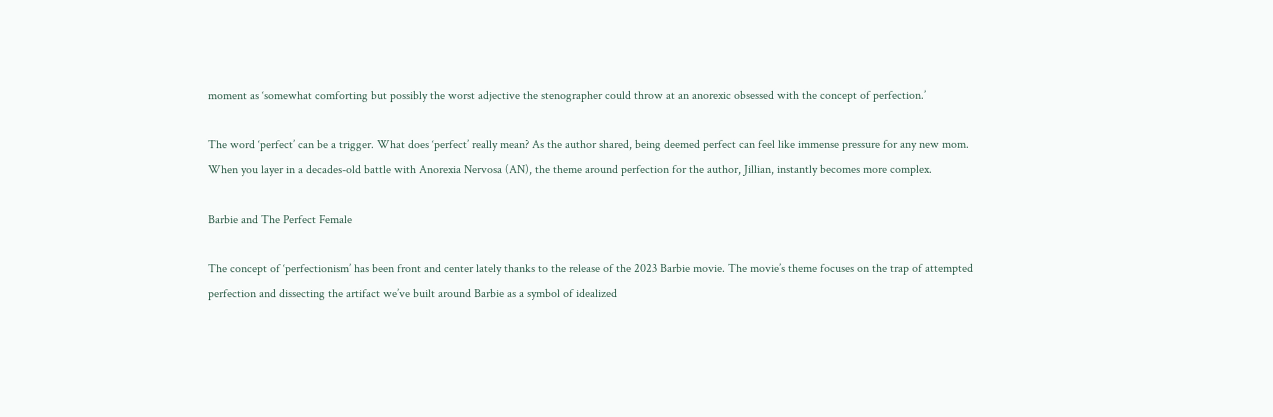moment as ‘somewhat comforting but possibly the worst adjective the stenographer could throw at an anorexic obsessed with the concept of perfection.’

The word ‘perfect’ can be a trigger. What does ‘perfect’ really mean? As the author shared, being deemed perfect can feel like immense pressure for any new mom. When you layer in a decades-old battle with Anorexia Nervosa (AN), the theme around perfection for the author, Jillian, instantly becomes more complex.

Barbie and The Perfect Female

The concept of ‘perfectionism’ has been front and center lately thanks to the release of the 2023 Barbie movie. The movie’s theme focuses on the trap of attempted perfection and dissecting the artifact we’ve built around Barbie as a symbol of idealized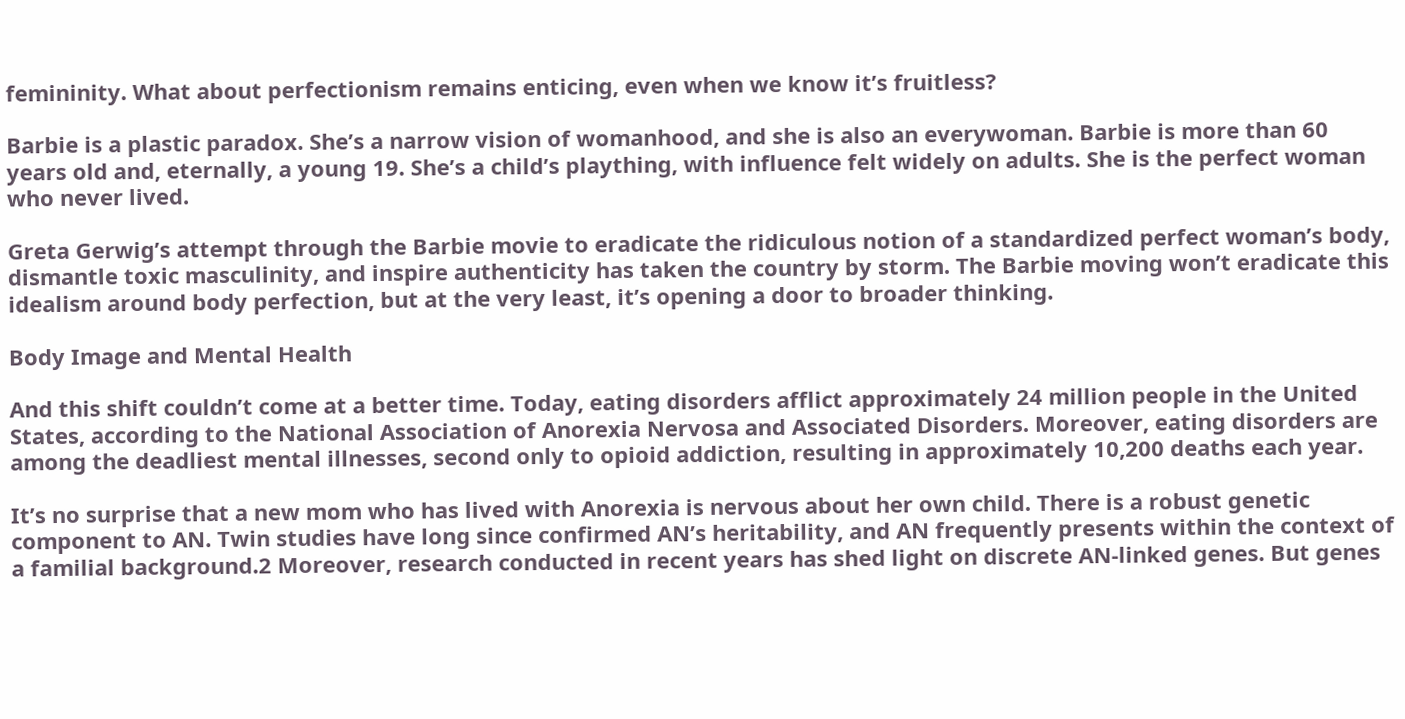femininity. What about perfectionism remains enticing, even when we know it’s fruitless?

Barbie is a plastic paradox. She’s a narrow vision of womanhood, and she is also an everywoman. Barbie is more than 60 years old and, eternally, a young 19. She’s a child’s plaything, with influence felt widely on adults. She is the perfect woman who never lived.

Greta Gerwig’s attempt through the Barbie movie to eradicate the ridiculous notion of a standardized perfect woman’s body, dismantle toxic masculinity, and inspire authenticity has taken the country by storm. The Barbie moving won’t eradicate this idealism around body perfection, but at the very least, it’s opening a door to broader thinking.

Body Image and Mental Health

And this shift couldn’t come at a better time. Today, eating disorders afflict approximately 24 million people in the United States, according to the National Association of Anorexia Nervosa and Associated Disorders. Moreover, eating disorders are among the deadliest mental illnesses, second only to opioid addiction, resulting in approximately 10,200 deaths each year.

It’s no surprise that a new mom who has lived with Anorexia is nervous about her own child. There is a robust genetic component to AN. Twin studies have long since confirmed AN’s heritability, and AN frequently presents within the context of a familial background.2 Moreover, research conducted in recent years has shed light on discrete AN-linked genes. But genes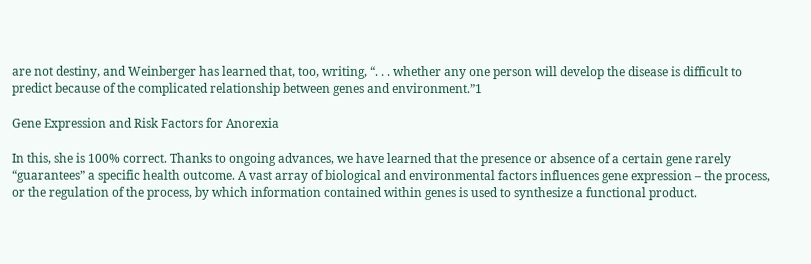are not destiny, and Weinberger has learned that, too, writing, “. . . whether any one person will develop the disease is difficult to predict because of the complicated relationship between genes and environment.”1

Gene Expression and Risk Factors for Anorexia

In this, she is 100% correct. Thanks to ongoing advances, we have learned that the presence or absence of a certain gene rarely “guarantees” a specific health outcome. A vast array of biological and environmental factors influences gene expression – the process, or the regulation of the process, by which information contained within genes is used to synthesize a functional product.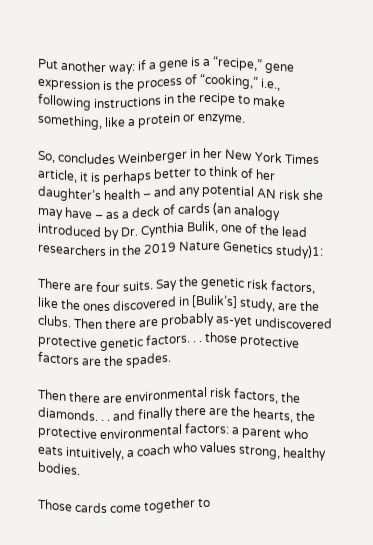Put another way: if a gene is a “recipe,” gene expression is the process of “cooking,” i.e., following instructions in the recipe to make something, like a protein or enzyme.

So, concludes Weinberger in her New York Times article, it is perhaps better to think of her daughter’s health – and any potential AN risk she may have – as a deck of cards (an analogy introduced by Dr. Cynthia Bulik, one of the lead researchers in the 2019 Nature Genetics study)1:

There are four suits. Say the genetic risk factors, like the ones discovered in [Bulik’s] study, are the clubs. Then there are probably as-yet undiscovered protective genetic factors. . . those protective factors are the spades.

Then there are environmental risk factors, the diamonds. . . and finally there are the hearts, the protective environmental factors: a parent who eats intuitively, a coach who values strong, healthy bodies.

Those cards come together to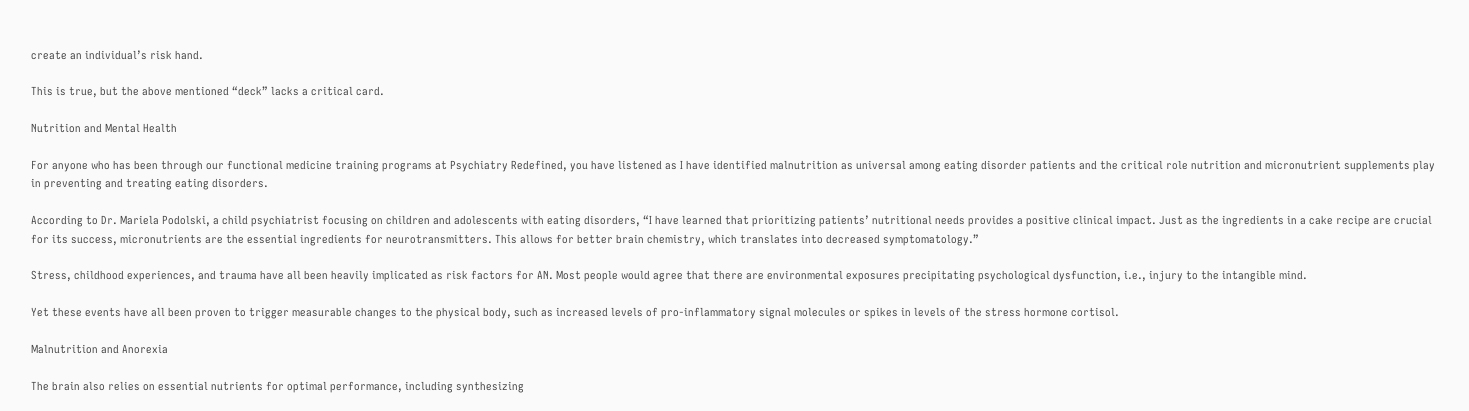create an individual’s risk hand.

This is true, but the above mentioned “deck” lacks a critical card.

Nutrition and Mental Health

For anyone who has been through our functional medicine training programs at Psychiatry Redefined, you have listened as I have identified malnutrition as universal among eating disorder patients and the critical role nutrition and micronutrient supplements play in preventing and treating eating disorders.

According to Dr. Mariela Podolski, a child psychiatrist focusing on children and adolescents with eating disorders, “I have learned that prioritizing patients’ nutritional needs provides a positive clinical impact. Just as the ingredients in a cake recipe are crucial for its success, micronutrients are the essential ingredients for neurotransmitters. This allows for better brain chemistry, which translates into decreased symptomatology.”

Stress, childhood experiences, and trauma have all been heavily implicated as risk factors for AN. Most people would agree that there are environmental exposures precipitating psychological dysfunction, i.e., injury to the intangible mind.

Yet these events have all been proven to trigger measurable changes to the physical body, such as increased levels of pro-inflammatory signal molecules or spikes in levels of the stress hormone cortisol.

Malnutrition and Anorexia

The brain also relies on essential nutrients for optimal performance, including synthesizing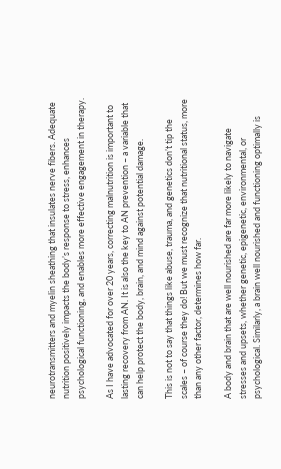neurotransmitters and myelin sheathing that insulates nerve fibers. Adequate nutrition positively impacts the body’s response to stress, enhances psychological functioning, and enables more effective engagement in therapy.

As I have advocated for over 20 years, correcting malnutrition is important to lasting recovery from AN. It is also the key to AN prevention – a variable that can help protect the body, brain, and mind against potential damage.

This is not to say that things like abuse, trauma, and genetics don’t tip the scales – of course they do! But we must recognize that nutritional status, more than any other factor, determines how far.

A body and brain that are well nourished are far more likely to navigate stresses and upsets, whether genetic, epigenetic, environmental, or psychological. Similarly, a brain well nourished and functioning optimally is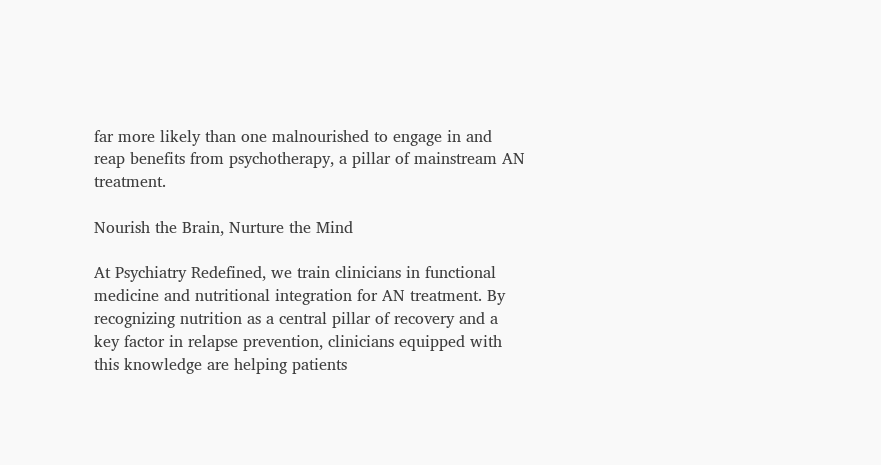far more likely than one malnourished to engage in and reap benefits from psychotherapy, a pillar of mainstream AN treatment.

Nourish the Brain, Nurture the Mind

At Psychiatry Redefined, we train clinicians in functional medicine and nutritional integration for AN treatment. By recognizing nutrition as a central pillar of recovery and a key factor in relapse prevention, clinicians equipped with this knowledge are helping patients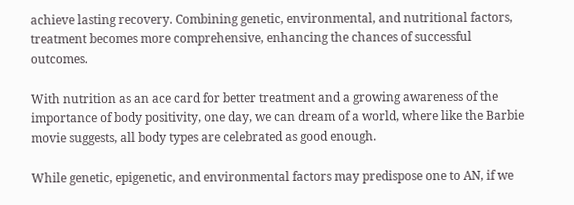achieve lasting recovery. Combining genetic, environmental, and nutritional factors, treatment becomes more comprehensive, enhancing the chances of successful outcomes.

With nutrition as an ace card for better treatment and a growing awareness of the importance of body positivity, one day, we can dream of a world, where like the Barbie movie suggests, all body types are celebrated as good enough.

While genetic, epigenetic, and environmental factors may predispose one to AN, if we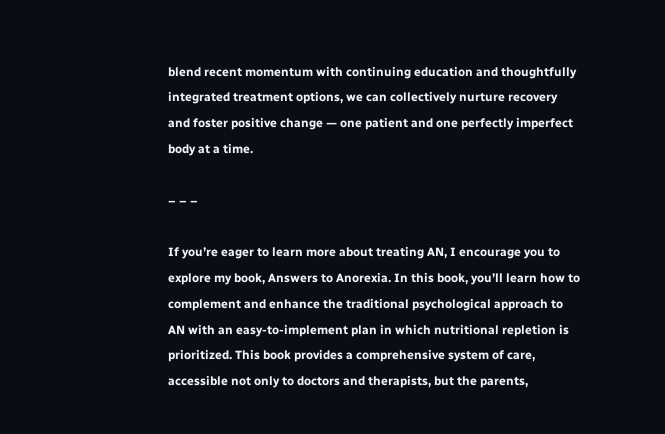blend recent momentum with continuing education and thoughtfully integrated treatment options, we can collectively nurture recovery and foster positive change — one patient and one perfectly imperfect body at a time.

– – –

If you’re eager to learn more about treating AN, I encourage you to explore my book, Answers to Anorexia. In this book, you’ll learn how to complement and enhance the traditional psychological approach to AN with an easy-to-implement plan in which nutritional repletion is prioritized. This book provides a comprehensive system of care, accessible not only to doctors and therapists, but the parents,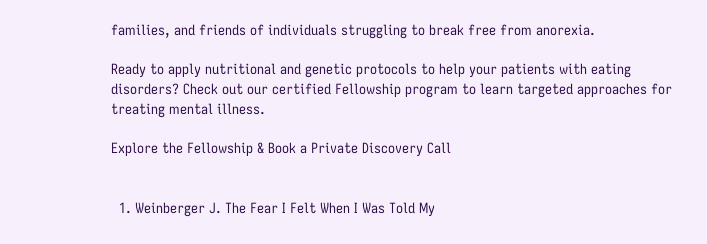families, and friends of individuals struggling to break free from anorexia.

Ready to apply nutritional and genetic protocols to help your patients with eating disorders? Check out our certified Fellowship program to learn targeted approaches for treating mental illness.

Explore the Fellowship & Book a Private Discovery Call


  1. Weinberger J. The Fear I Felt When I Was Told My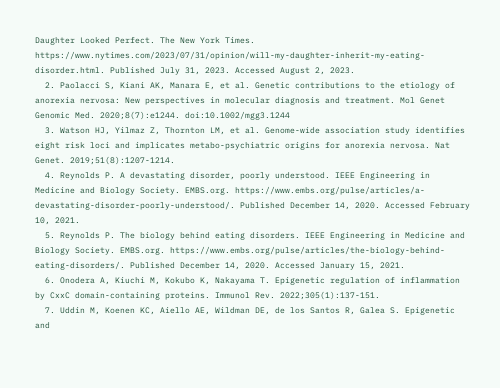Daughter Looked Perfect. The New York Times. https://www.nytimes.com/2023/07/31/opinion/will-my-daughter-inherit-my-eating-disorder.html. Published July 31, 2023. Accessed August 2, 2023.
  2. Paolacci S, Kiani AK, Manara E, et al. Genetic contributions to the etiology of anorexia nervosa: New perspectives in molecular diagnosis and treatment. Mol Genet Genomic Med. 2020;8(7):e1244. doi:10.1002/mgg3.1244
  3. Watson HJ, Yilmaz Z, Thornton LM, et al. Genome-wide association study identifies eight risk loci and implicates metabo-psychiatric origins for anorexia nervosa. Nat Genet. 2019;51(8):1207-1214.
  4. Reynolds P. A devastating disorder, poorly understood. IEEE Engineering in Medicine and Biology Society. EMBS.org. https://www.embs.org/pulse/articles/a-devastating-disorder-poorly-understood/. Published December 14, 2020. Accessed February 10, 2021.
  5. Reynolds P. The biology behind eating disorders. IEEE Engineering in Medicine and Biology Society. EMBS.org. https://www.embs.org/pulse/articles/the-biology-behind-eating-disorders/. Published December 14, 2020. Accessed January 15, 2021.
  6. Onodera A, Kiuchi M, Kokubo K, Nakayama T. Epigenetic regulation of inflammation by CxxC domain-containing proteins. Immunol Rev. 2022;305(1):137-151.
  7. Uddin M, Koenen KC, Aiello AE, Wildman DE, de los Santos R, Galea S. Epigenetic and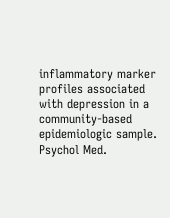inflammatory marker profiles associated with depression in a community-based epidemiologic sample. Psychol Med.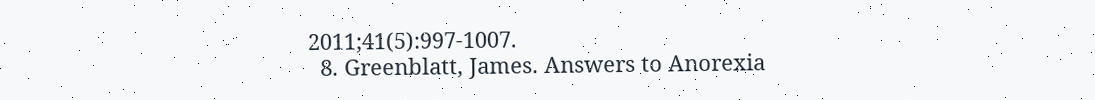2011;41(5):997-1007.
  8. Greenblatt, James. Answers to Anorexia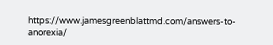https://www.jamesgreenblattmd.com/answers-to-anorexia/